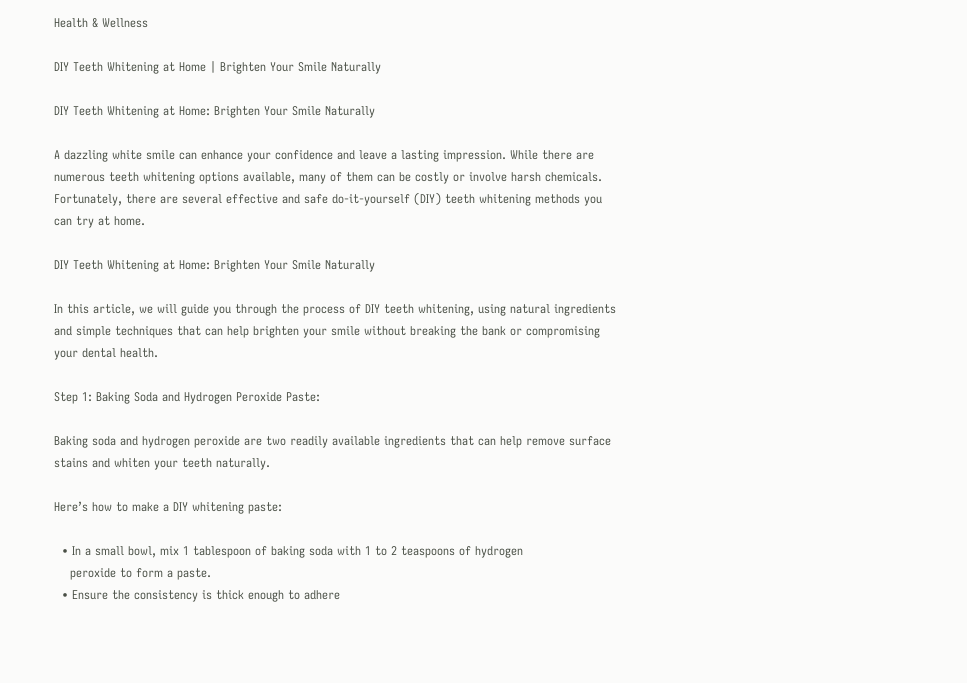Health & Wellness

DIY Teeth Whitening at Home | Brighten Your Smile Naturally

DIY Teeth Whitening at Home: Brighten Your Smile Naturally

A dazzling white smile can enhance your confidence and leave a lasting impression. While there are numerous teeth whitening options available, many of them can be costly or involve harsh chemicals. Fortunately, there are several effective and safe do-it-yourself (DIY) teeth whitening methods you can try at home.

DIY Teeth Whitening at Home: Brighten Your Smile Naturally

In this article, we will guide you through the process of DIY teeth whitening, using natural ingredients and simple techniques that can help brighten your smile without breaking the bank or compromising your dental health.

Step 1: Baking Soda and Hydrogen Peroxide Paste:

Baking soda and hydrogen peroxide are two readily available ingredients that can help remove surface stains and whiten your teeth naturally.

Here’s how to make a DIY whitening paste:

  • In a small bowl, mix 1 tablespoon of baking soda with 1 to 2 teaspoons of hydrogen
    peroxide to form a paste.
  • Ensure the consistency is thick enough to adhere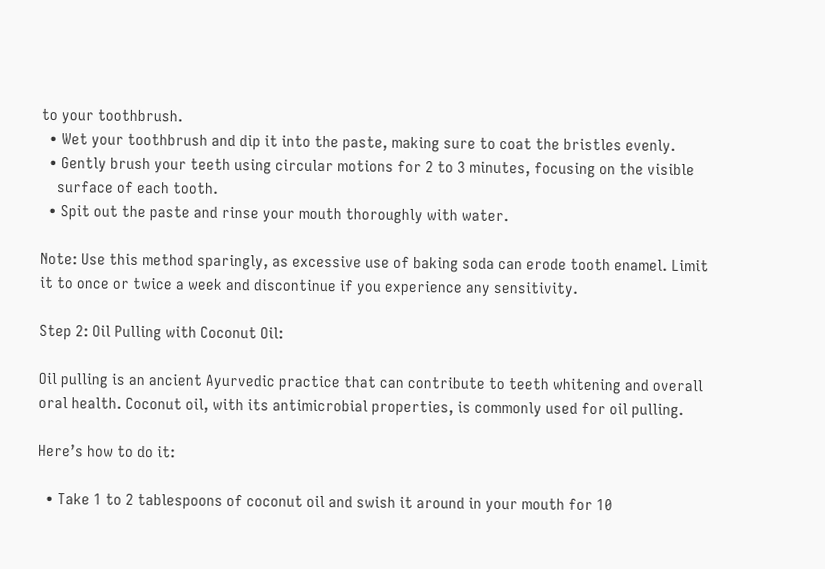to your toothbrush.
  • Wet your toothbrush and dip it into the paste, making sure to coat the bristles evenly.
  • Gently brush your teeth using circular motions for 2 to 3 minutes, focusing on the visible
    surface of each tooth.
  • Spit out the paste and rinse your mouth thoroughly with water.

Note: Use this method sparingly, as excessive use of baking soda can erode tooth enamel. Limit it to once or twice a week and discontinue if you experience any sensitivity.

Step 2: Oil Pulling with Coconut Oil:

Oil pulling is an ancient Ayurvedic practice that can contribute to teeth whitening and overall oral health. Coconut oil, with its antimicrobial properties, is commonly used for oil pulling.

Here’s how to do it:

  • Take 1 to 2 tablespoons of coconut oil and swish it around in your mouth for 10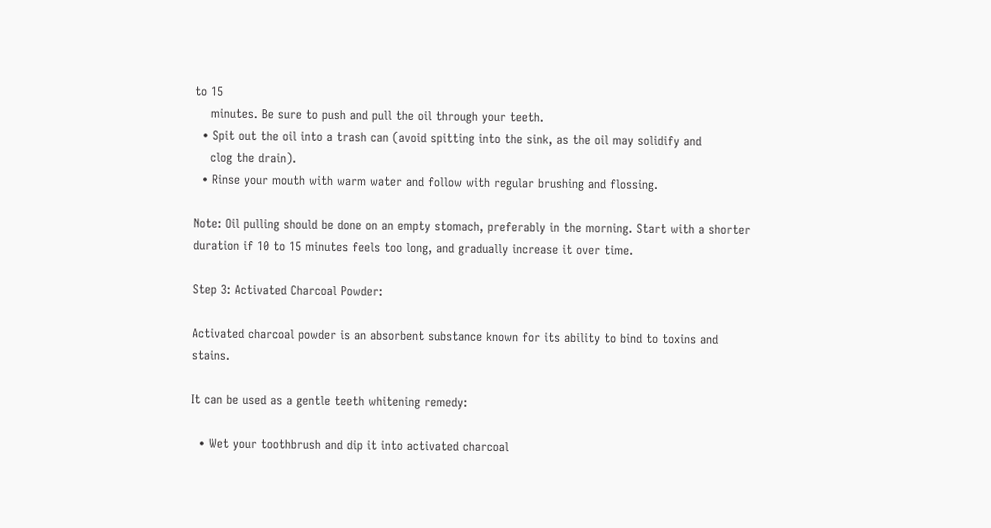to 15
    minutes. Be sure to push and pull the oil through your teeth.
  • Spit out the oil into a trash can (avoid spitting into the sink, as the oil may solidify and
    clog the drain).
  • Rinse your mouth with warm water and follow with regular brushing and flossing.

Note: Oil pulling should be done on an empty stomach, preferably in the morning. Start with a shorter duration if 10 to 15 minutes feels too long, and gradually increase it over time.

Step 3: Activated Charcoal Powder:

Activated charcoal powder is an absorbent substance known for its ability to bind to toxins and stains.

It can be used as a gentle teeth whitening remedy:

  • Wet your toothbrush and dip it into activated charcoal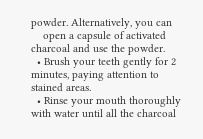powder. Alternatively, you can
    open a capsule of activated charcoal and use the powder.
  • Brush your teeth gently for 2 minutes, paying attention to stained areas.
  • Rinse your mouth thoroughly with water until all the charcoal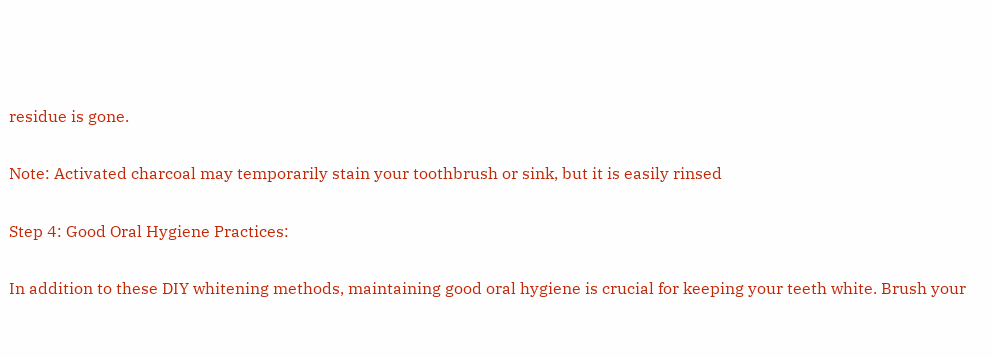residue is gone.

Note: Activated charcoal may temporarily stain your toothbrush or sink, but it is easily rinsed

Step 4: Good Oral Hygiene Practices:

In addition to these DIY whitening methods, maintaining good oral hygiene is crucial for keeping your teeth white. Brush your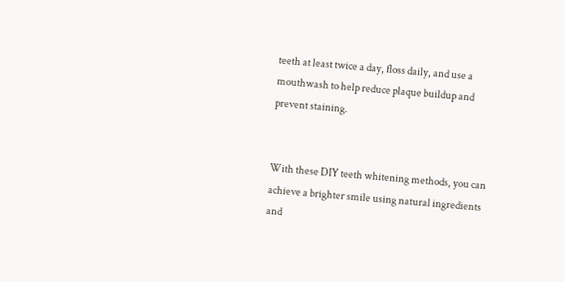teeth at least twice a day, floss daily, and use a mouthwash to help reduce plaque buildup and prevent staining.


With these DIY teeth whitening methods, you can achieve a brighter smile using natural ingredients and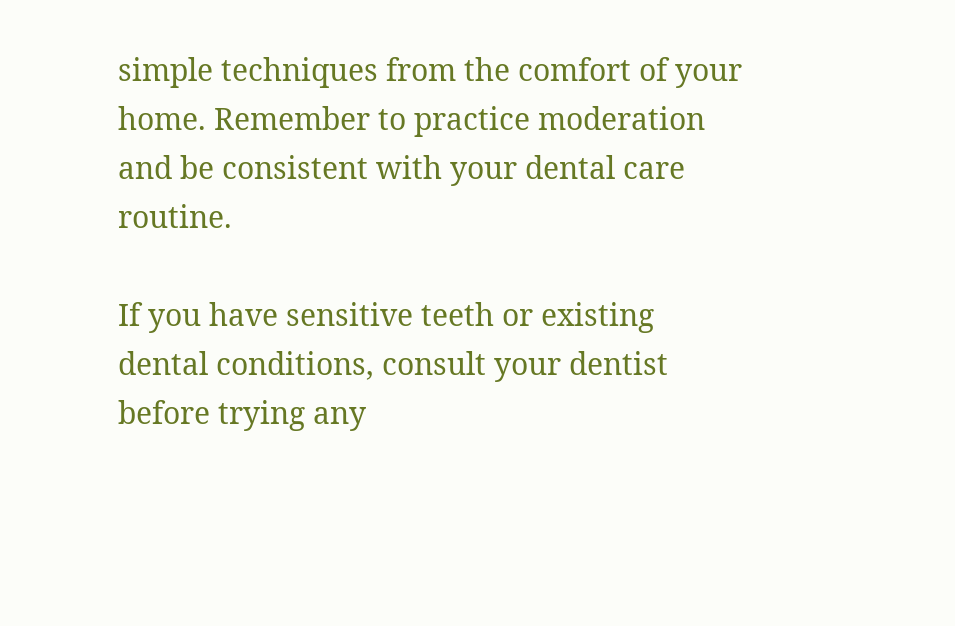simple techniques from the comfort of your home. Remember to practice moderation and be consistent with your dental care routine.

If you have sensitive teeth or existing dental conditions, consult your dentist before trying any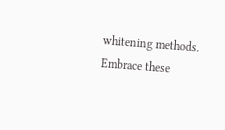whitening methods. Embrace these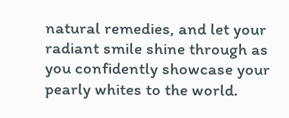natural remedies, and let your radiant smile shine through as you confidently showcase your pearly whites to the world.